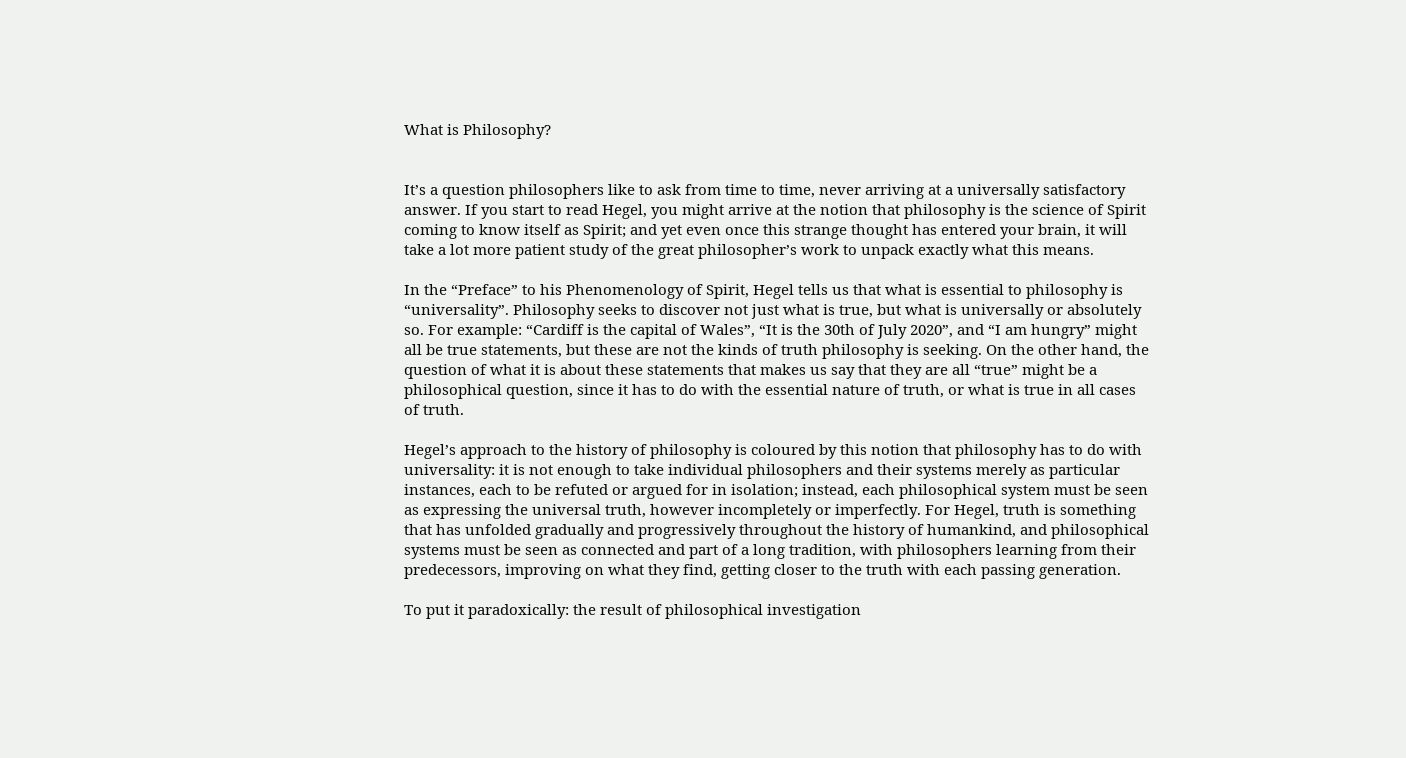What is Philosophy?


It’s a question philosophers like to ask from time to time, never arriving at a universally satisfactory answer. If you start to read Hegel, you might arrive at the notion that philosophy is the science of Spirit coming to know itself as Spirit; and yet even once this strange thought has entered your brain, it will take a lot more patient study of the great philosopher’s work to unpack exactly what this means.

In the “Preface” to his Phenomenology of Spirit, Hegel tells us that what is essential to philosophy is “universality”. Philosophy seeks to discover not just what is true, but what is universally or absolutely so. For example: “Cardiff is the capital of Wales”, “It is the 30th of July 2020”, and “I am hungry” might all be true statements, but these are not the kinds of truth philosophy is seeking. On the other hand, the question of what it is about these statements that makes us say that they are all “true” might be a philosophical question, since it has to do with the essential nature of truth, or what is true in all cases of truth.

Hegel’s approach to the history of philosophy is coloured by this notion that philosophy has to do with universality: it is not enough to take individual philosophers and their systems merely as particular instances, each to be refuted or argued for in isolation; instead, each philosophical system must be seen as expressing the universal truth, however incompletely or imperfectly. For Hegel, truth is something that has unfolded gradually and progressively throughout the history of humankind, and philosophical systems must be seen as connected and part of a long tradition, with philosophers learning from their predecessors, improving on what they find, getting closer to the truth with each passing generation.

To put it paradoxically: the result of philosophical investigation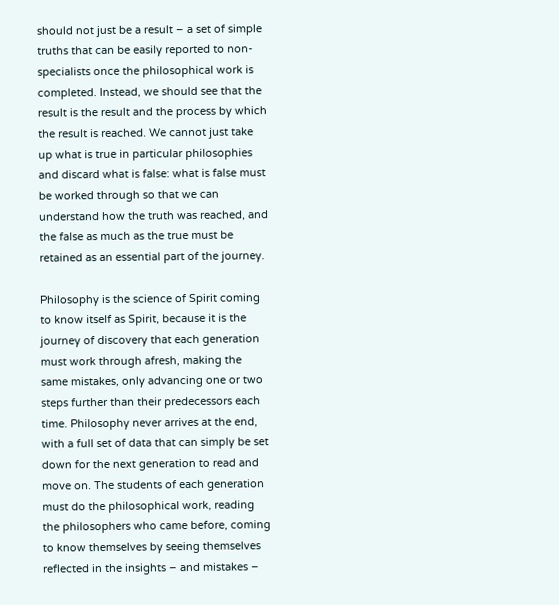should not just be a result – a set of simple truths that can be easily reported to non-specialists once the philosophical work is completed. Instead, we should see that the result is the result and the process by which the result is reached. We cannot just take up what is true in particular philosophies and discard what is false: what is false must be worked through so that we can understand how the truth was reached, and the false as much as the true must be retained as an essential part of the journey.

Philosophy is the science of Spirit coming to know itself as Spirit, because it is the journey of discovery that each generation must work through afresh, making the same mistakes, only advancing one or two steps further than their predecessors each time. Philosophy never arrives at the end, with a full set of data that can simply be set down for the next generation to read and move on. The students of each generation must do the philosophical work, reading the philosophers who came before, coming to know themselves by seeing themselves reflected in the insights – and mistakes –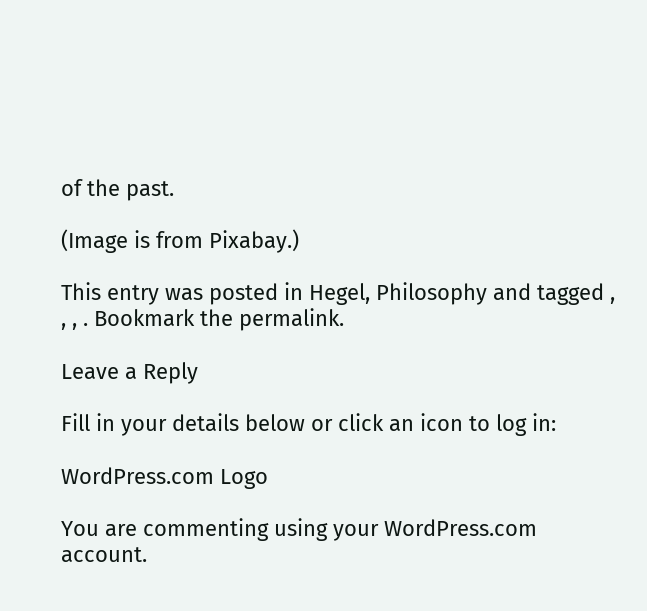of the past.

(Image is from Pixabay.)

This entry was posted in Hegel, Philosophy and tagged , , , . Bookmark the permalink.

Leave a Reply

Fill in your details below or click an icon to log in:

WordPress.com Logo

You are commenting using your WordPress.com account.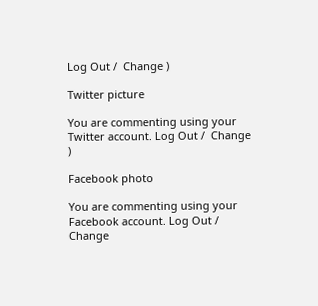Log Out /  Change )

Twitter picture

You are commenting using your Twitter account. Log Out /  Change )

Facebook photo

You are commenting using your Facebook account. Log Out /  Change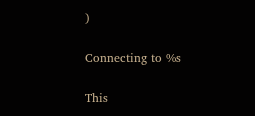)

Connecting to %s

This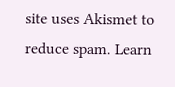site uses Akismet to reduce spam. Learn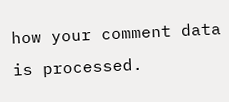how your comment data is processed.